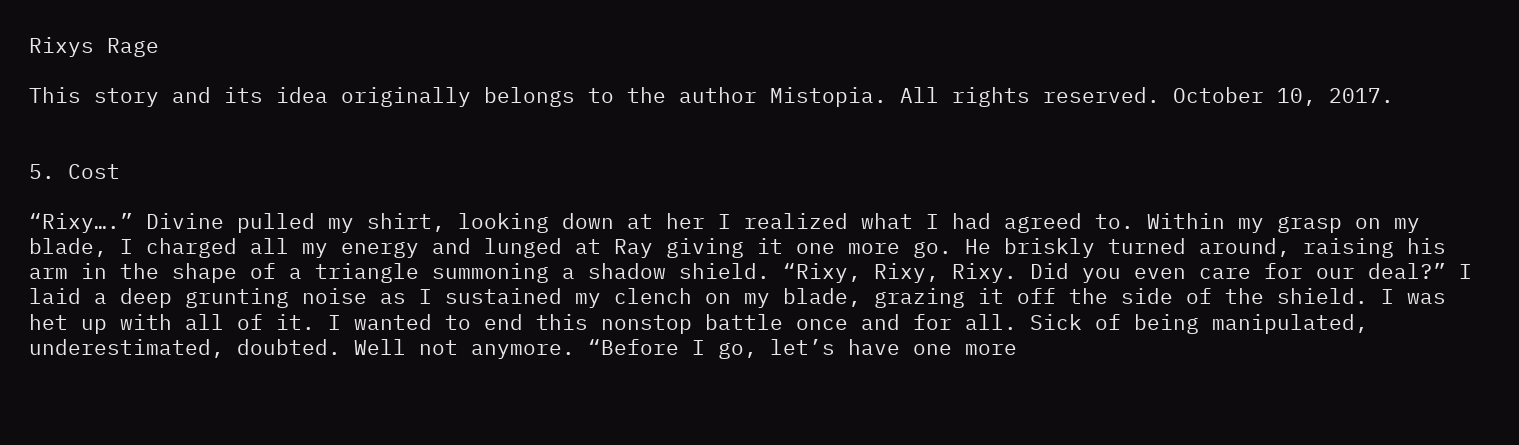Rixys Rage

This story and its idea originally belongs to the author Mistopia. All rights reserved. October 10, 2017.


5. Cost

“Rixy….” Divine pulled my shirt, looking down at her I realized what I had agreed to. Within my grasp on my blade, I charged all my energy and lunged at Ray giving it one more go. He briskly turned around, raising his arm in the shape of a triangle summoning a shadow shield. “Rixy, Rixy, Rixy. Did you even care for our deal?” I laid a deep grunting noise as I sustained my clench on my blade, grazing it off the side of the shield. I was het up with all of it. I wanted to end this nonstop battle once and for all. Sick of being manipulated, underestimated, doubted. Well not anymore. “Before I go, let’s have one more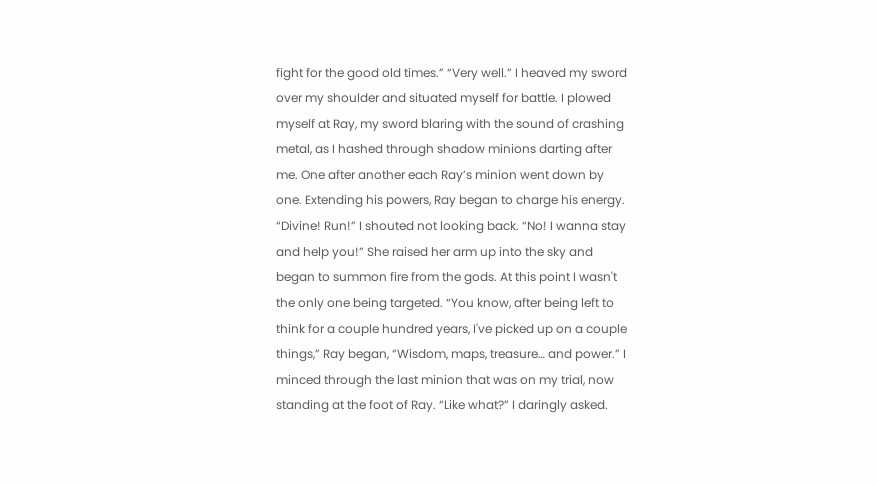fight for the good old times.” “Very well.” I heaved my sword over my shoulder and situated myself for battle. I plowed myself at Ray, my sword blaring with the sound of crashing metal, as I hashed through shadow minions darting after me. One after another each Ray’s minion went down by one. Extending his powers, Ray began to charge his energy. “Divine! Run!” I shouted not looking back. “No! I wanna stay and help you!” She raised her arm up into the sky and began to summon fire from the gods. At this point I wasn't the only one being targeted. “You know, after being left to think for a couple hundred years, I've picked up on a couple things,” Ray began, “Wisdom, maps, treasure… and power.” I minced through the last minion that was on my trial, now standing at the foot of Ray. “Like what?” I daringly asked.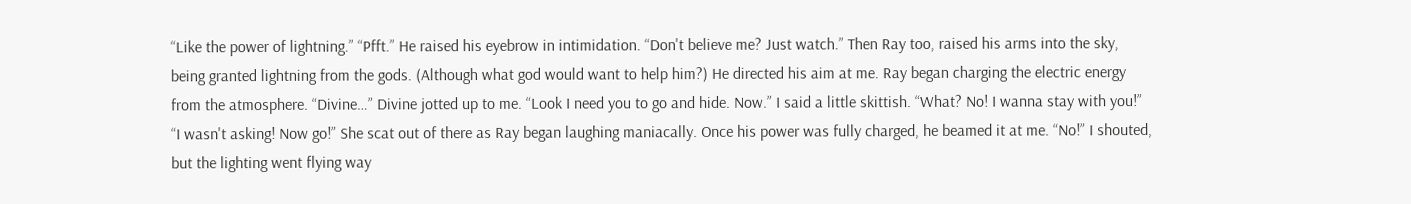“Like the power of lightning.” “Pfft.” He raised his eyebrow in intimidation. “Don't believe me? Just watch.” Then Ray too, raised his arms into the sky, being granted lightning from the gods. (Although what god would want to help him?) He directed his aim at me. Ray began charging the electric energy from the atmosphere. “Divine…” Divine jotted up to me. “Look I need you to go and hide. Now.” I said a little skittish. “What? No! I wanna stay with you!” “I wasn't asking! Now go!” She scat out of there as Ray began laughing maniacally. Once his power was fully charged, he beamed it at me. “No!” I shouted, but the lighting went flying way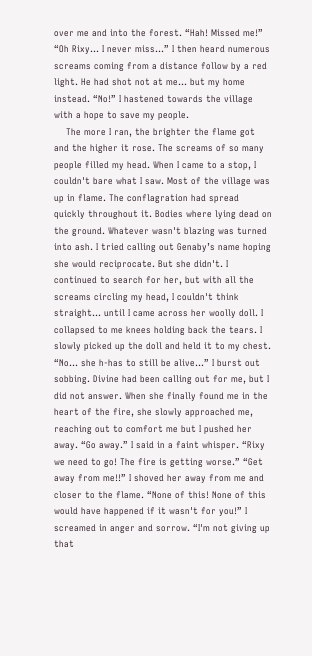over me and into the forest. “Hah! Missed me!” “Oh Rixy… I never miss…” I then heard numerous screams coming from a distance follow by a red light. He had shot not at me… but my home instead. “No!” I hastened towards the village with a hope to save my people.
    The more I ran, the brighter the flame got and the higher it rose. The screams of so many people filled my head. When I came to a stop, I couldn't bare what I saw. Most of the village was up in flame. The conflagration had spread quickly throughout it. Bodies where lying dead on the ground. Whatever wasn't blazing was turned into ash. I tried calling out Genaby’s name hoping she would reciprocate. But she didn't. I continued to search for her, but with all the screams circling my head, I couldn't think straight… until I came across her woolly doll. I collapsed to me knees holding back the tears. I slowly picked up the doll and held it to my chest. “No… she h-has to still be alive…” I burst out sobbing. Divine had been calling out for me, but I did not answer. When she finally found me in the heart of the fire, she slowly approached me, reaching out to comfort me but I pushed her away. “Go away.” I said in a faint whisper. “Rixy we need to go! The fire is getting worse.” “Get away from me!!” I shoved her away from me and closer to the flame. “None of this! None of this would have happened if it wasn't for you!” I screamed in anger and sorrow. “I'm not giving up that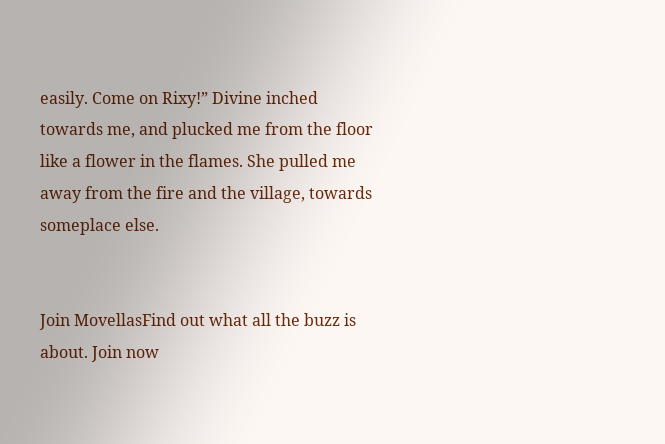easily. Come on Rixy!” Divine inched towards me, and plucked me from the floor like a flower in the flames. She pulled me away from the fire and the village, towards someplace else.


Join MovellasFind out what all the buzz is about. Join now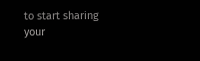to start sharing your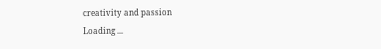creativity and passion
Loading ...